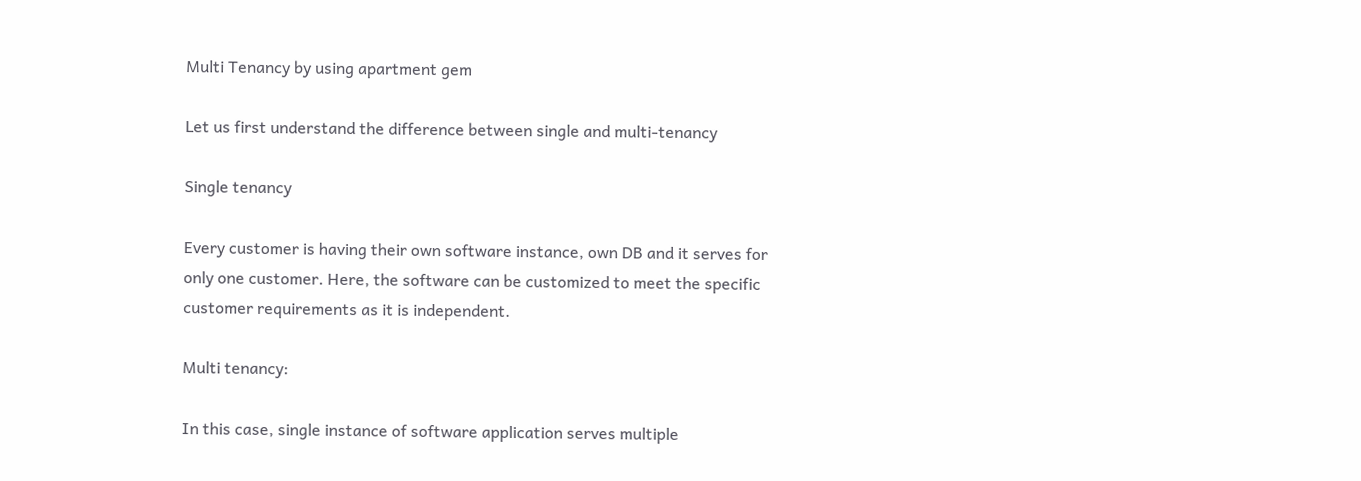Multi Tenancy by using apartment gem

Let us first understand the difference between single and multi-tenancy

Single tenancy

Every customer is having their own software instance, own DB and it serves for only one customer. Here, the software can be customized to meet the specific customer requirements as it is independent.

Multi tenancy:

In this case, single instance of software application serves multiple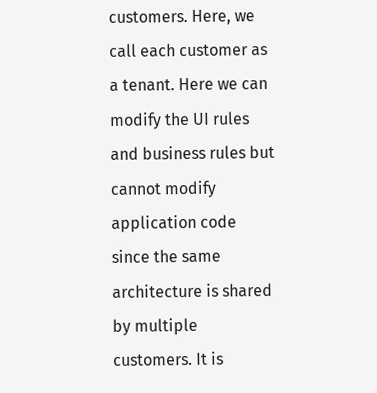customers. Here, we call each customer as a tenant. Here we can modify the UI rules and business rules but cannot modify application code since the same architecture is shared by multiple customers. It is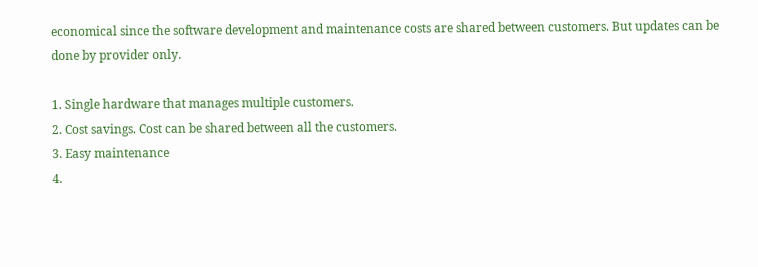economical since the software development and maintenance costs are shared between customers. But updates can be done by provider only.

1. Single hardware that manages multiple customers.
2. Cost savings. Cost can be shared between all the customers.
3. Easy maintenance
4.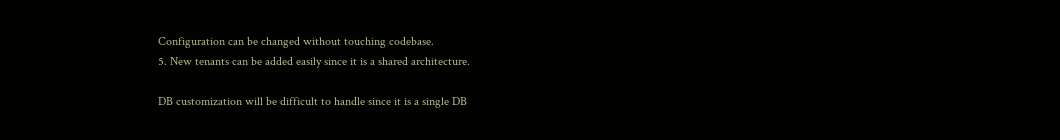Configuration can be changed without touching codebase.
5. New tenants can be added easily since it is a shared architecture.

DB customization will be difficult to handle since it is a single DB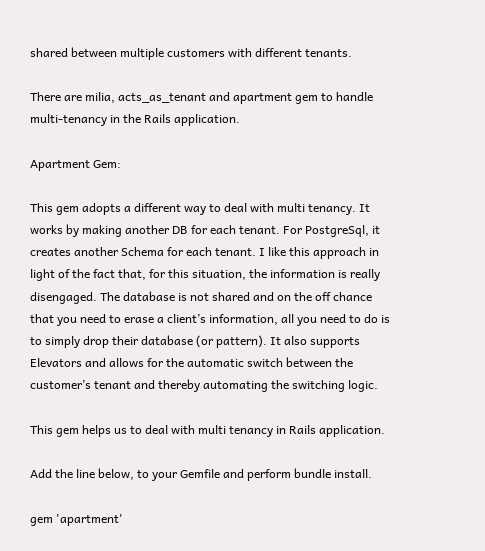shared between multiple customers with different tenants.

There are milia, acts_as_tenant and apartment gem to handle multi-tenancy in the Rails application.

Apartment Gem:

This gem adopts a different way to deal with multi tenancy. It works by making another DB for each tenant. For PostgreSql, it creates another Schema for each tenant. I like this approach in light of the fact that, for this situation, the information is really disengaged. The database is not shared and on the off chance that you need to erase a client’s information, all you need to do is to simply drop their database (or pattern). It also supports Elevators and allows for the automatic switch between the customer’s tenant and thereby automating the switching logic.

This gem helps us to deal with multi tenancy in Rails application.

Add the line below, to your Gemfile and perform bundle install.

gem 'apartment'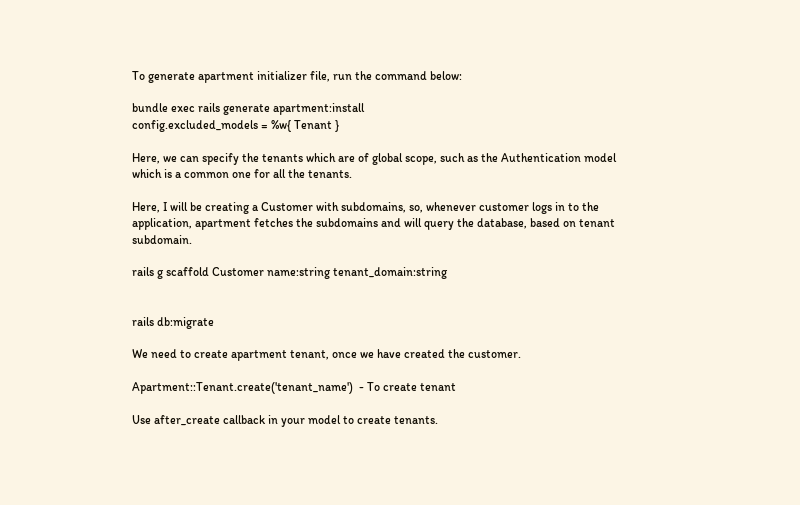To generate apartment initializer file, run the command below:

bundle exec rails generate apartment:install
config.excluded_models = %w{ Tenant }

Here, we can specify the tenants which are of global scope, such as the Authentication model which is a common one for all the tenants.

Here, I will be creating a Customer with subdomains, so, whenever customer logs in to the application, apartment fetches the subdomains and will query the database, based on tenant subdomain.

rails g scaffold Customer name:string tenant_domain:string


rails db:migrate

We need to create apartment tenant, once we have created the customer.

Apartment::Tenant.create('tenant_name')  - To create tenant

Use after_create callback in your model to create tenants.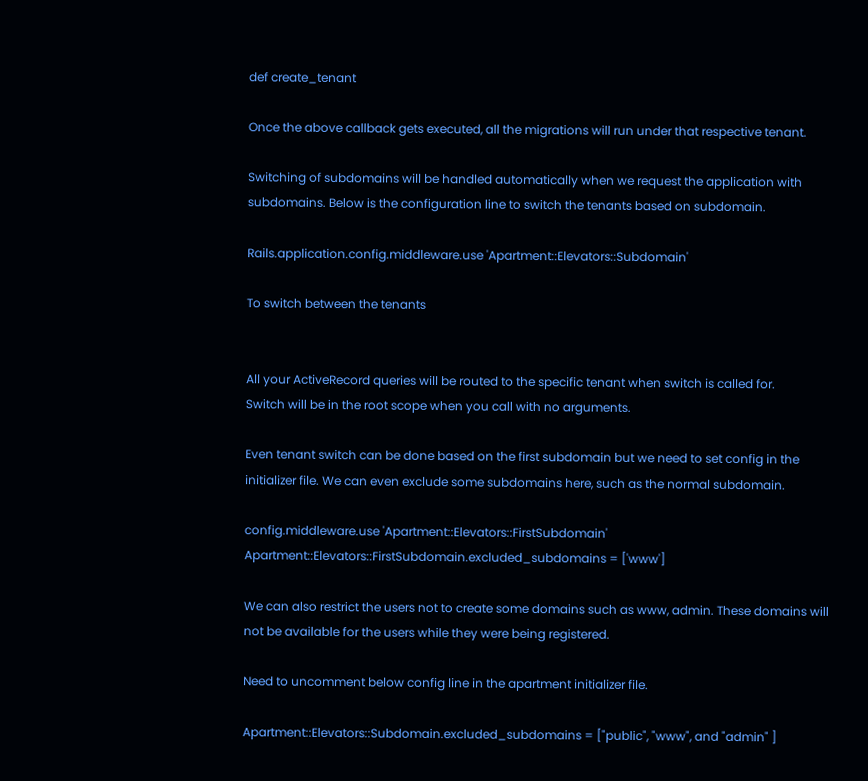def create_tenant

Once the above callback gets executed, all the migrations will run under that respective tenant.

Switching of subdomains will be handled automatically when we request the application with subdomains. Below is the configuration line to switch the tenants based on subdomain.

Rails.application.config.middleware.use 'Apartment::Elevators::Subdomain'

To switch between the tenants


All your ActiveRecord queries will be routed to the specific tenant when switch is called for.
Switch will be in the root scope when you call with no arguments.

Even tenant switch can be done based on the first subdomain but we need to set config in the initializer file. We can even exclude some subdomains here, such as the normal subdomain.

config.middleware.use 'Apartment::Elevators::FirstSubdomain'
Apartment::Elevators::FirstSubdomain.excluded_subdomains = ['www']

We can also restrict the users not to create some domains such as www, admin. These domains will not be available for the users while they were being registered.

Need to uncomment below config line in the apartment initializer file.

Apartment::Elevators::Subdomain.excluded_subdomains = ["public", "www", and "admin" ]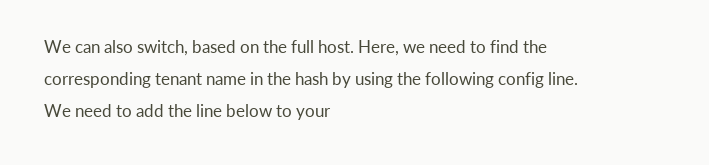We can also switch, based on the full host. Here, we need to find the corresponding tenant name in the hash by using the following config line. We need to add the line below to your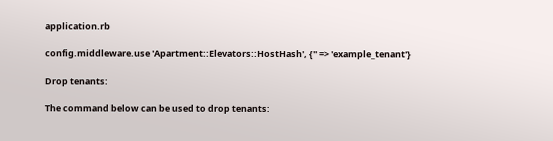application.rb

config.middleware.use 'Apartment::Elevators::HostHash', {'' => 'example_tenant'}

Drop tenants:

The command below can be used to drop tenants: